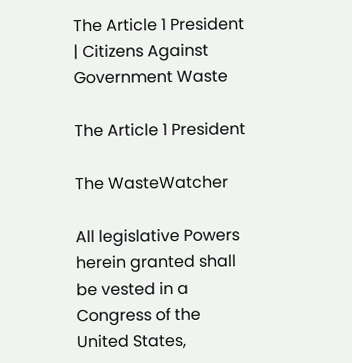The Article 1 President | Citizens Against Government Waste

The Article 1 President

The WasteWatcher

All legislative Powers herein granted shall be vested in a Congress of the United States,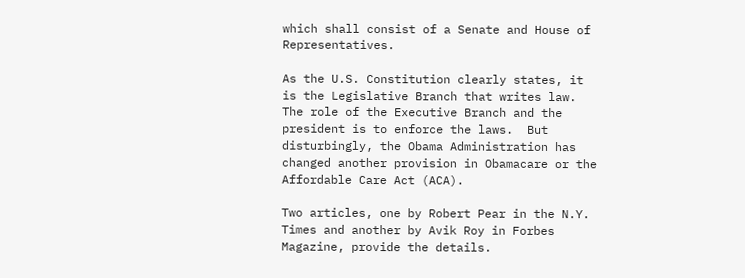which shall consist of a Senate and House of Representatives.

As the U.S. Constitution clearly states, it is the Legislative Branch that writes law.  The role of the Executive Branch and the president is to enforce the laws.  But disturbingly, the Obama Administration has changed another provision in Obamacare or the Affordable Care Act (ACA).

Two articles, one by Robert Pear in the N.Y. Times and another by Avik Roy in Forbes Magazine, provide the details.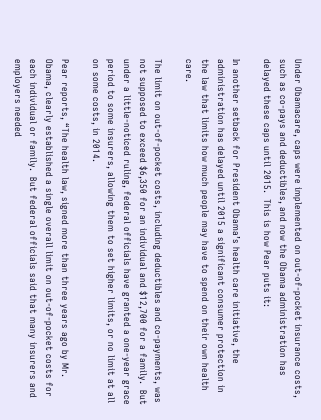Under Obamacare, caps were implemented on out-of-pocket insurance costs, such as co-pays and deductibles, and now the Obama administration has delayed these caps until 2015.  This is how Pear puts it:

In another setback for President Obama’s health care initiative, the administration has delayed until 2015 a significant consumer protection in the law that limits how much people may have to spend on their own health care.

The limit on out-of-pocket costs, including deductibles and co-payments, was not supposed to exceed $6,350 for an individual and $12,700 for a family.  But under a little-noticed ruling, federal officials have granted a one-year grace period to some insurers, allowing them to set higher limits, or no limit at all on some costs, in 2014.

Pear reports, “The health law, signed more than three years ago by Mr. Obama, clearly established a single overall limit on out-of-pocket costs for each individual or family.  But federal officials said that many insurers and employers needed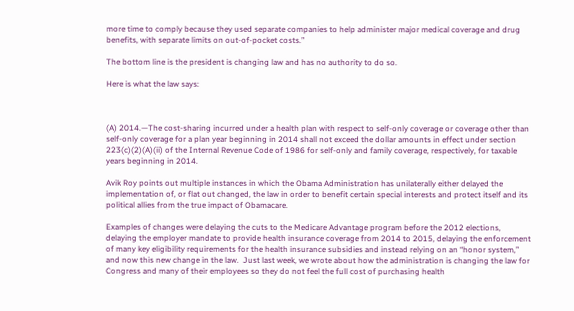more time to comply because they used separate companies to help administer major medical coverage and drug benefits, with separate limits on out-of-pocket costs.”

The bottom line is the president is changing law and has no authority to do so.

Here is what the law says:



(A) 2014.—The cost-sharing incurred under a health plan with respect to self-only coverage or coverage other than self-only coverage for a plan year beginning in 2014 shall not exceed the dollar amounts in effect under section 223(c)(2)(A)(ii) of the Internal Revenue Code of 1986 for self-only and family coverage, respectively, for taxable years beginning in 2014.

Avik Roy points out multiple instances in which the Obama Administration has unilaterally either delayed the implementation of, or flat out changed, the law in order to benefit certain special interests and protect itself and its political allies from the true impact of Obamacare.

Examples of changes were delaying the cuts to the Medicare Advantage program before the 2012 elections, delaying the employer mandate to provide health insurance coverage from 2014 to 2015, delaying the enforcement of many key eligibility requirements for the health insurance subsidies and instead relying on an “honor system,” and now this new change in the law.  Just last week, we wrote about how the administration is changing the law for Congress and many of their employees so they do not feel the full cost of purchasing health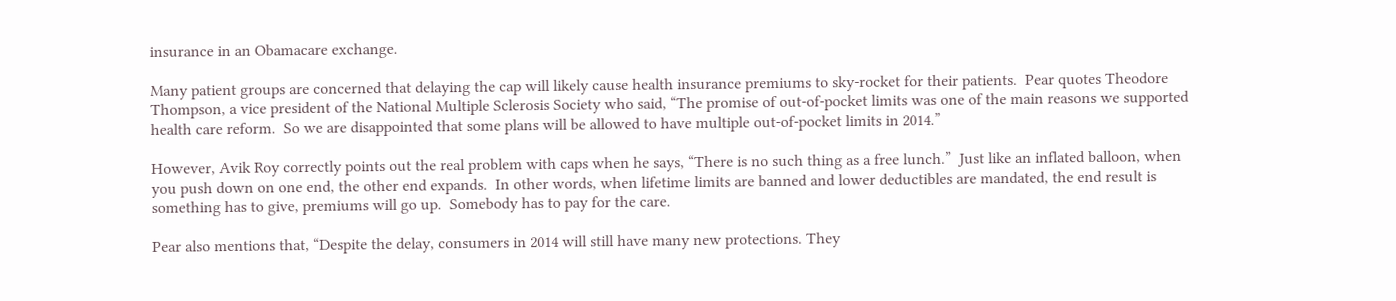insurance in an Obamacare exchange.

Many patient groups are concerned that delaying the cap will likely cause health insurance premiums to sky-rocket for their patients.  Pear quotes Theodore Thompson, a vice president of the National Multiple Sclerosis Society who said, “The promise of out-of-pocket limits was one of the main reasons we supported health care reform.  So we are disappointed that some plans will be allowed to have multiple out-of-pocket limits in 2014.”

However, Avik Roy correctly points out the real problem with caps when he says, “There is no such thing as a free lunch.”  Just like an inflated balloon, when you push down on one end, the other end expands.  In other words, when lifetime limits are banned and lower deductibles are mandated, the end result is something has to give, premiums will go up.  Somebody has to pay for the care.

Pear also mentions that, “Despite the delay, consumers in 2014 will still have many new protections. They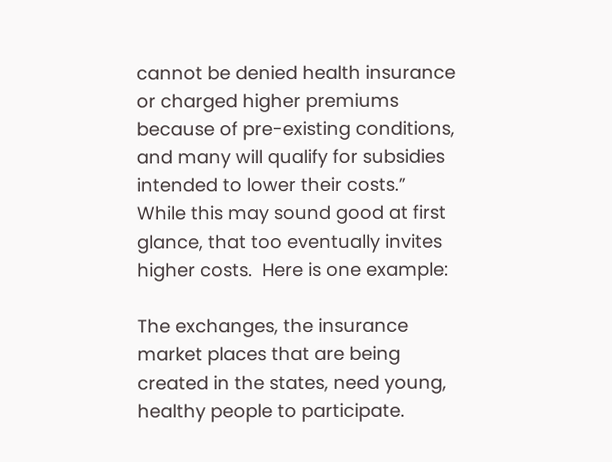cannot be denied health insurance or charged higher premiums because of pre-existing conditions, and many will qualify for subsidies intended to lower their costs.”  While this may sound good at first glance, that too eventually invites higher costs.  Here is one example:

The exchanges, the insurance market places that are being created in the states, need young, healthy people to participate.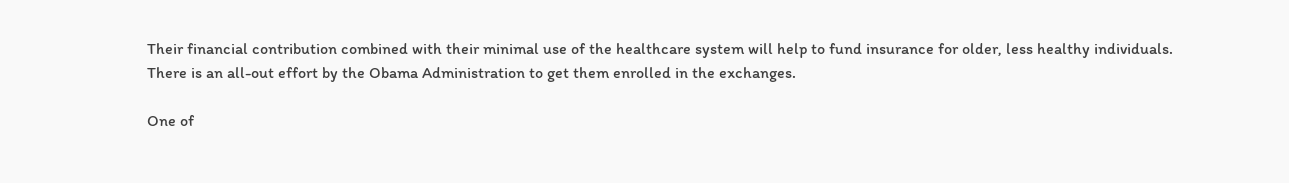Their financial contribution combined with their minimal use of the healthcare system will help to fund insurance for older, less healthy individuals.  There is an all-out effort by the Obama Administration to get them enrolled in the exchanges.

One of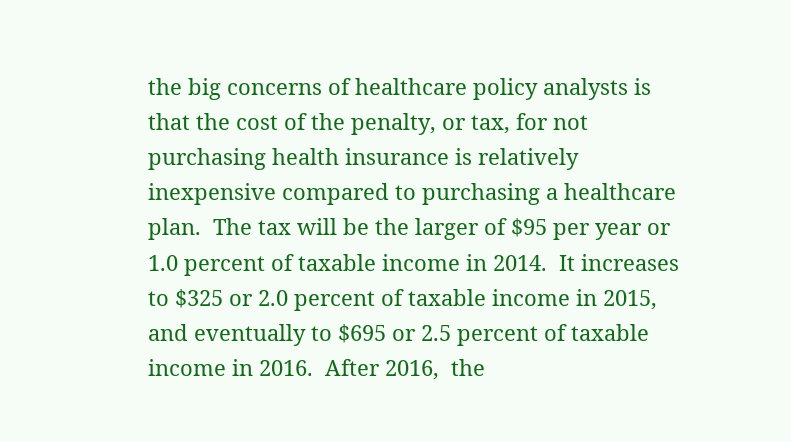the big concerns of healthcare policy analysts is that the cost of the penalty, or tax, for not purchasing health insurance is relatively inexpensive compared to purchasing a healthcare plan.  The tax will be the larger of $95 per year or 1.0 percent of taxable income in 2014.  It increases to $325 or 2.0 percent of taxable income in 2015, and eventually to $695 or 2.5 percent of taxable income in 2016.  After 2016,  the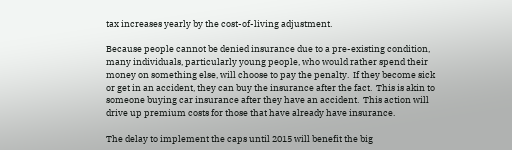tax increases yearly by the cost-of-living adjustment.

Because people cannot be denied insurance due to a pre-existing condition, many individuals, particularly young people, who would rather spend their money on something else, will choose to pay the penalty.  If they become sick or get in an accident, they can buy the insurance after the fact.  This is akin to someone buying car insurance after they have an accident.  This action will drive up premium costs for those that have already have insurance.

The delay to implement the caps until 2015 will benefit the big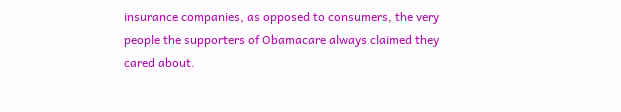insurance companies, as opposed to consumers, the very people the supporters of Obamacare always claimed they cared about.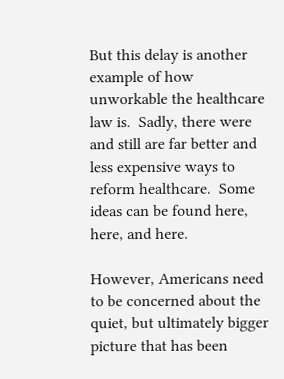But this delay is another example of how unworkable the healthcare law is.  Sadly, there were and still are far better and less expensive ways to reform healthcare.  Some ideas can be found here, here, and here.

However, Americans need to be concerned about the quiet, but ultimately bigger picture that has been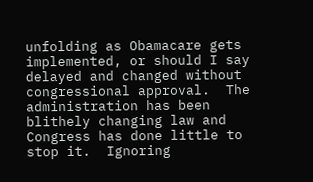unfolding as Obamacare gets implemented, or should I say delayed and changed without congressional approval.  The administration has been blithely changing law and Congress has done little to stop it.  Ignoring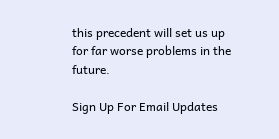this precedent will set us up for far worse problems in the future.

Sign Up For Email Updates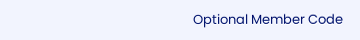Optional Member Code